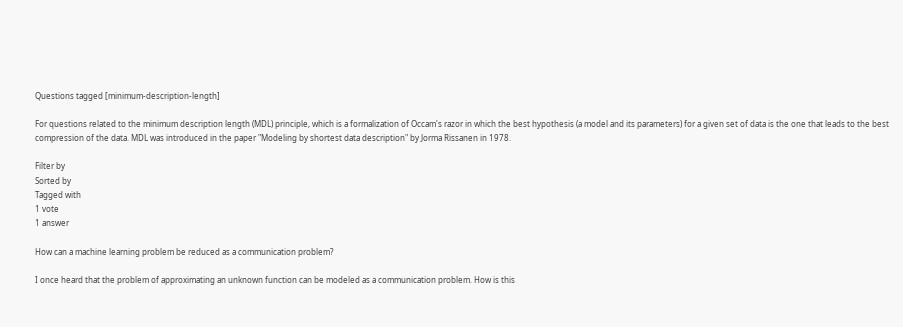Questions tagged [minimum-description-length]

For questions related to the minimum description length (MDL) principle, which is a formalization of Occam's razor in which the best hypothesis (a model and its parameters) for a given set of data is the one that leads to the best compression of the data. MDL was introduced in the paper "Modeling by shortest data description" by Jorma Rissanen in 1978.

Filter by
Sorted by
Tagged with
1 vote
1 answer

How can a machine learning problem be reduced as a communication problem?

I once heard that the problem of approximating an unknown function can be modeled as a communication problem. How is this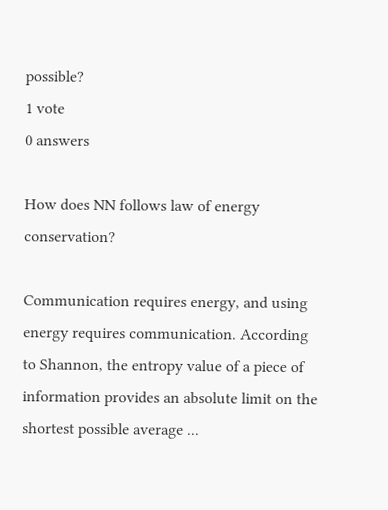possible?
1 vote
0 answers

How does NN follows law of energy conservation?

Communication requires energy, and using energy requires communication. According to Shannon, the entropy value of a piece of information provides an absolute limit on the shortest possible average ...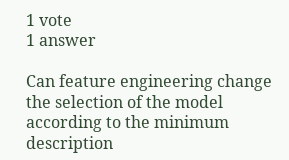1 vote
1 answer

Can feature engineering change the selection of the model according to the minimum description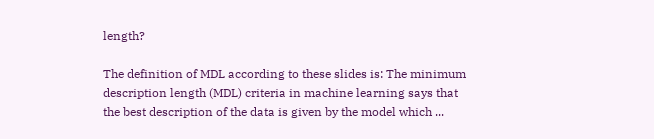length?

The definition of MDL according to these slides is: The minimum description length (MDL) criteria in machine learning says that the best description of the data is given by the model which ...